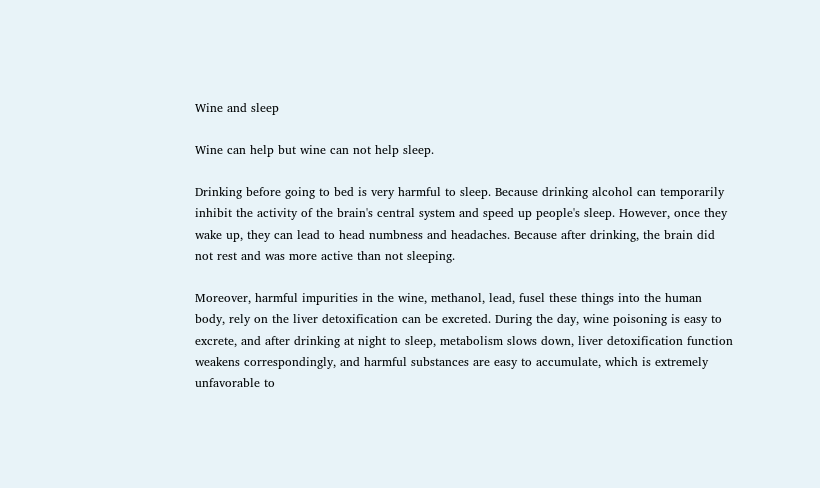Wine and sleep

Wine can help but wine can not help sleep.

Drinking before going to bed is very harmful to sleep. Because drinking alcohol can temporarily inhibit the activity of the brain's central system and speed up people's sleep. However, once they wake up, they can lead to head numbness and headaches. Because after drinking, the brain did not rest and was more active than not sleeping.

Moreover, harmful impurities in the wine, methanol, lead, fusel these things into the human body, rely on the liver detoxification can be excreted. During the day, wine poisoning is easy to excrete, and after drinking at night to sleep, metabolism slows down, liver detoxification function weakens correspondingly, and harmful substances are easy to accumulate, which is extremely unfavorable to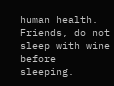human health. Friends, do not sleep with wine before sleeping.